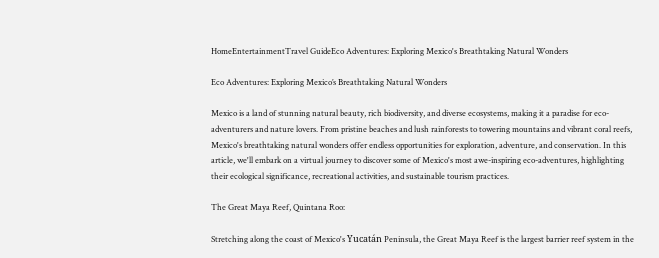HomeEntertainmentTravel GuideEco Adventures: Exploring Mexico's Breathtaking Natural Wonders

Eco Adventures: Exploring Mexico’s Breathtaking Natural Wonders

Mexico is a land of stunning natural beauty, rich biodiversity, and diverse ecosystems, making it a paradise for eco-adventurers and nature lovers. From pristine beaches and lush rainforests to towering mountains and vibrant coral reefs, Mexico's breathtaking natural wonders offer endless opportunities for exploration, adventure, and conservation. In this article, we'll embark on a virtual journey to discover some of Mexico's most awe-inspiring eco-adventures, highlighting their ecological significance, recreational activities, and sustainable tourism practices.

The Great Maya Reef, Quintana Roo:

Stretching along the coast of Mexico's Yucatán Peninsula, the Great Maya Reef is the largest barrier reef system in the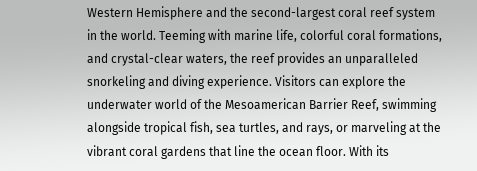Western Hemisphere and the second-largest coral reef system in the world. Teeming with marine life, colorful coral formations, and crystal-clear waters, the reef provides an unparalleled snorkeling and diving experience. Visitors can explore the underwater world of the Mesoamerican Barrier Reef, swimming alongside tropical fish, sea turtles, and rays, or marveling at the vibrant coral gardens that line the ocean floor. With its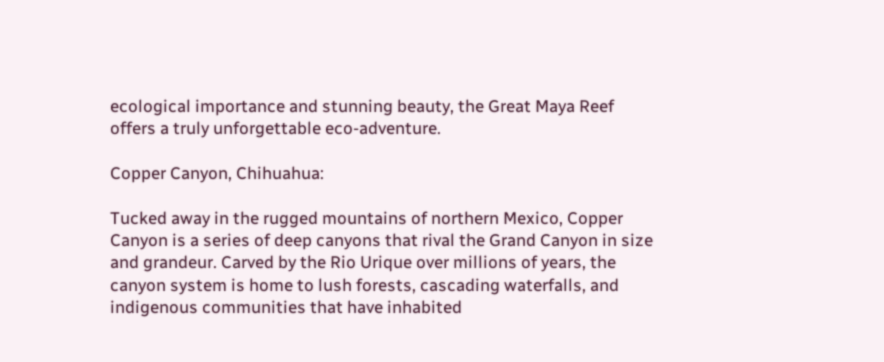ecological importance and stunning beauty, the Great Maya Reef offers a truly unforgettable eco-adventure.

Copper Canyon, Chihuahua:

Tucked away in the rugged mountains of northern Mexico, Copper Canyon is a series of deep canyons that rival the Grand Canyon in size and grandeur. Carved by the Rio Urique over millions of years, the canyon system is home to lush forests, cascading waterfalls, and indigenous communities that have inhabited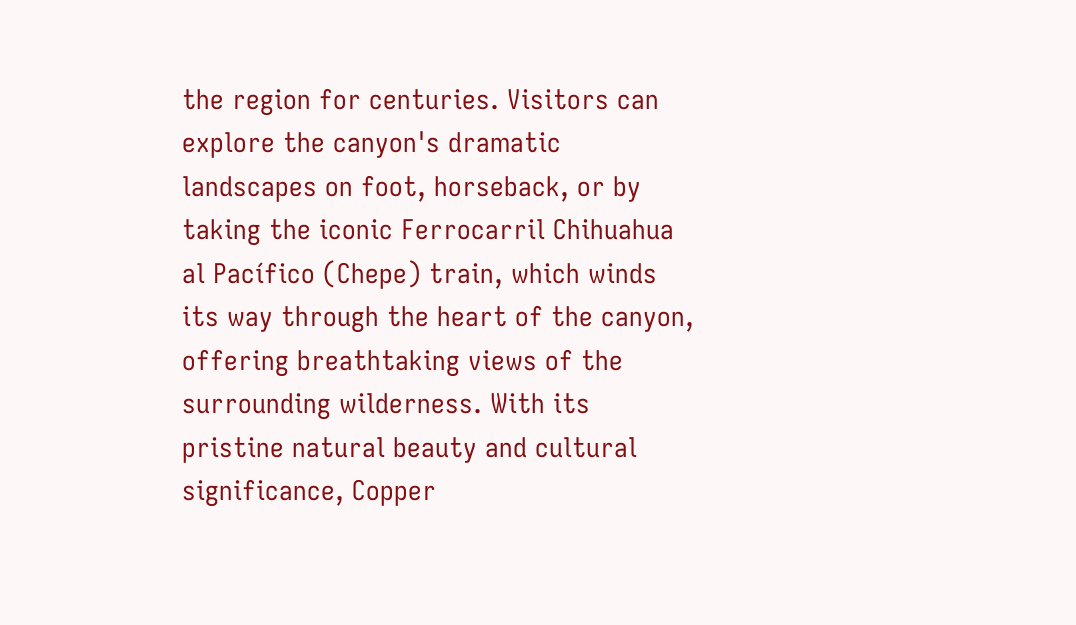the region for centuries. Visitors can explore the canyon's dramatic landscapes on foot, horseback, or by taking the iconic Ferrocarril Chihuahua al Pacífico (Chepe) train, which winds its way through the heart of the canyon, offering breathtaking views of the surrounding wilderness. With its pristine natural beauty and cultural significance, Copper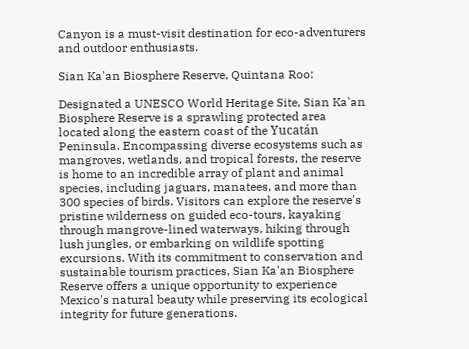Canyon is a must-visit destination for eco-adventurers and outdoor enthusiasts.

Sian Ka'an Biosphere Reserve, Quintana Roo:

Designated a UNESCO World Heritage Site, Sian Ka'an Biosphere Reserve is a sprawling protected area located along the eastern coast of the Yucatán Peninsula. Encompassing diverse ecosystems such as mangroves, wetlands, and tropical forests, the reserve is home to an incredible array of plant and animal species, including jaguars, manatees, and more than 300 species of birds. Visitors can explore the reserve's pristine wilderness on guided eco-tours, kayaking through mangrove-lined waterways, hiking through lush jungles, or embarking on wildlife spotting excursions. With its commitment to conservation and sustainable tourism practices, Sian Ka'an Biosphere Reserve offers a unique opportunity to experience Mexico's natural beauty while preserving its ecological integrity for future generations.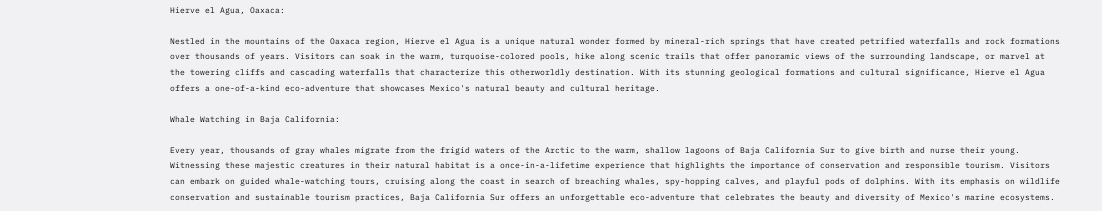Hierve el Agua, Oaxaca:

Nestled in the mountains of the Oaxaca region, Hierve el Agua is a unique natural wonder formed by mineral-rich springs that have created petrified waterfalls and rock formations over thousands of years. Visitors can soak in the warm, turquoise-colored pools, hike along scenic trails that offer panoramic views of the surrounding landscape, or marvel at the towering cliffs and cascading waterfalls that characterize this otherworldly destination. With its stunning geological formations and cultural significance, Hierve el Agua offers a one-of-a-kind eco-adventure that showcases Mexico's natural beauty and cultural heritage.

Whale Watching in Baja California:

Every year, thousands of gray whales migrate from the frigid waters of the Arctic to the warm, shallow lagoons of Baja California Sur to give birth and nurse their young. Witnessing these majestic creatures in their natural habitat is a once-in-a-lifetime experience that highlights the importance of conservation and responsible tourism. Visitors can embark on guided whale-watching tours, cruising along the coast in search of breaching whales, spy-hopping calves, and playful pods of dolphins. With its emphasis on wildlife conservation and sustainable tourism practices, Baja California Sur offers an unforgettable eco-adventure that celebrates the beauty and diversity of Mexico's marine ecosystems.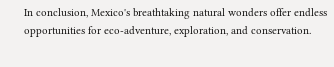In conclusion, Mexico's breathtaking natural wonders offer endless opportunities for eco-adventure, exploration, and conservation.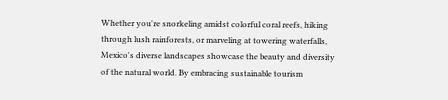Whether you're snorkeling amidst colorful coral reefs, hiking through lush rainforests, or marveling at towering waterfalls, Mexico's diverse landscapes showcase the beauty and diversity of the natural world. By embracing sustainable tourism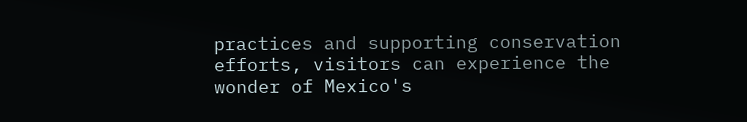practices and supporting conservation efforts, visitors can experience the wonder of Mexico's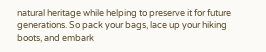natural heritage while helping to preserve it for future generations. So pack your bags, lace up your hiking boots, and embark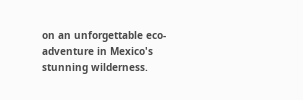on an unforgettable eco-adventure in Mexico's stunning wilderness.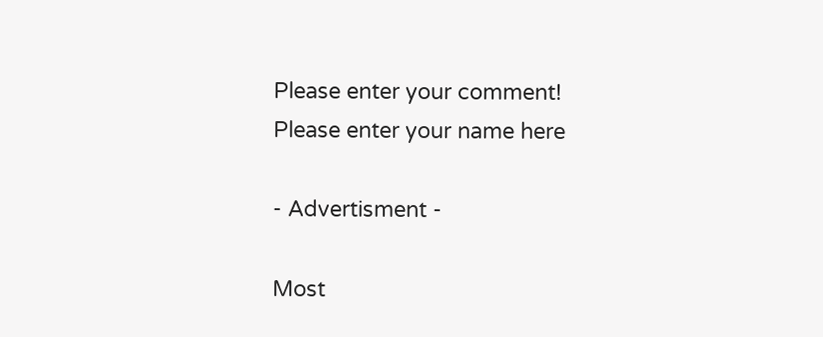Please enter your comment!
Please enter your name here

- Advertisment -

Most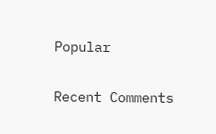Popular

Recent Comments